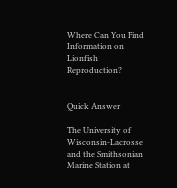Where Can You Find Information on Lionfish Reproduction?


Quick Answer

The University of Wisconsin-Lacrosse and the Smithsonian Marine Station at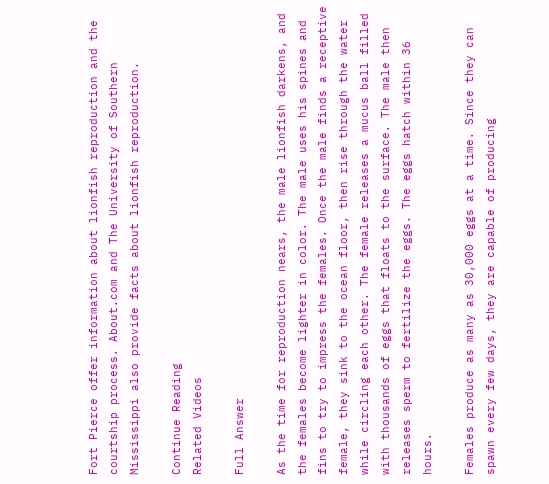Fort Pierce offer information about lionfish reproduction and the courtship process. About.com and The University of Southern Mississippi also provide facts about lionfish reproduction.

Continue Reading
Related Videos

Full Answer

As the time for reproduction nears, the male lionfish darkens, and the females become lighter in color. The male uses his spines and fins to try to impress the females. Once the male finds a receptive female, they sink to the ocean floor, then rise through the water while circling each other. The female releases a mucus ball filled with thousands of eggs that floats to the surface. The male then releases sperm to fertilize the eggs. The eggs hatch within 36 hours.

Females produce as many as 30,000 eggs at a time. Since they can spawn every few days, they are capable of producing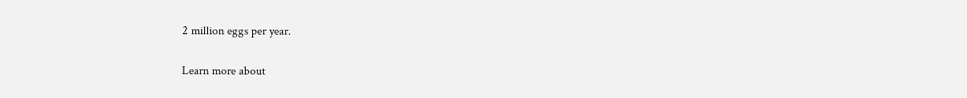2 million eggs per year.

Learn more about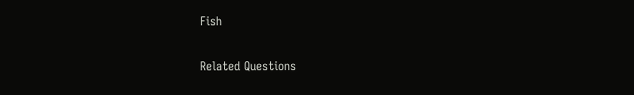Fish

Related Questions